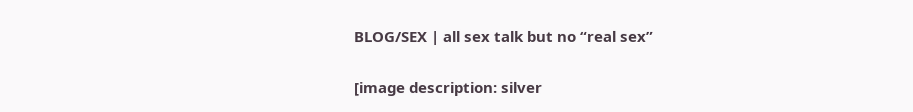BLOG/SEX | all sex talk but no “real sex”

[image description: silver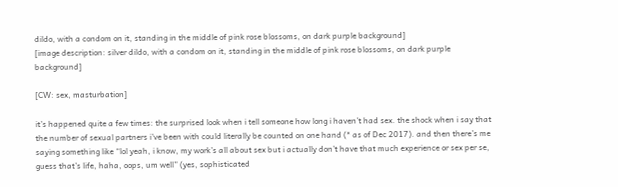dildo, with a condom on it, standing in the middle of pink rose blossoms, on dark purple background]
[image description: silver dildo, with a condom on it, standing in the middle of pink rose blossoms, on dark purple background]

[CW: sex, masturbation]

it’s happened quite a few times: the surprised look when i tell someone how long i haven’t had sex. the shock when i say that the number of sexual partners i’ve been with could literally be counted on one hand (* as of Dec 2017). and then there’s me saying something like “lol yeah, i know, my work’s all about sex but i actually don’t have that much experience or sex per se, guess that’s life, haha, oops, um well” (yes, sophisticated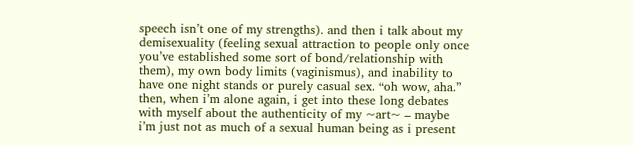speech isn’t one of my strengths). and then i talk about my demisexuality (feeling sexual attraction to people only once you’ve established some sort of bond/relationship with them), my own body limits (vaginismus), and inability to have one night stands or purely casual sex. “oh wow, aha.” then, when i’m alone again, i get into these long debates with myself about the authenticity of my ~art~ – maybe i’m just not as much of a sexual human being as i present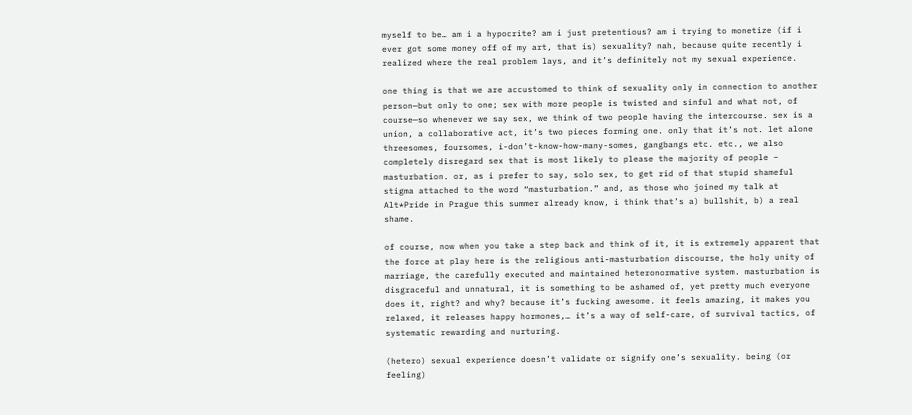myself to be… am i a hypocrite? am i just pretentious? am i trying to monetize (if i ever got some money off of my art, that is) sexuality? nah, because quite recently i realized where the real problem lays, and it’s definitely not my sexual experience.

one thing is that we are accustomed to think of sexuality only in connection to another person—but only to one; sex with more people is twisted and sinful and what not, of course—so whenever we say sex, we think of two people having the intercourse. sex is a union, a collaborative act, it’s two pieces forming one. only that it’s not. let alone threesomes, foursomes, i-don’t-know-how-many-somes, gangbangs etc. etc., we also completely disregard sex that is most likely to please the majority of people – masturbation. or, as i prefer to say, solo sex, to get rid of that stupid shameful stigma attached to the word “masturbation.” and, as those who joined my talk at Alt*Pride in Prague this summer already know, i think that’s a) bullshit, b) a real shame.

of course, now when you take a step back and think of it, it is extremely apparent that the force at play here is the religious anti-masturbation discourse, the holy unity of marriage, the carefully executed and maintained heteronormative system. masturbation is disgraceful and unnatural, it is something to be ashamed of, yet pretty much everyone does it, right? and why? because it’s fucking awesome. it feels amazing, it makes you relaxed, it releases happy hormones,… it’s a way of self-care, of survival tactics, of systematic rewarding and nurturing.

(hetero) sexual experience doesn’t validate or signify one’s sexuality. being (or feeling)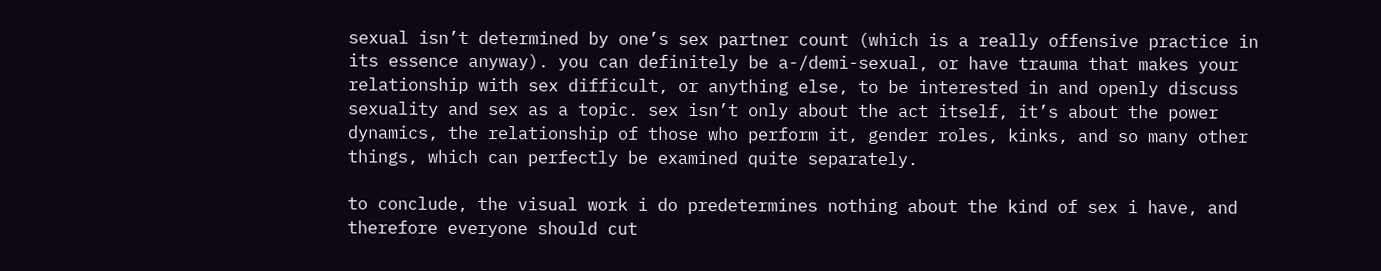sexual isn’t determined by one’s sex partner count (which is a really offensive practice in its essence anyway). you can definitely be a-/demi-sexual, or have trauma that makes your relationship with sex difficult, or anything else, to be interested in and openly discuss sexuality and sex as a topic. sex isn’t only about the act itself, it’s about the power dynamics, the relationship of those who perform it, gender roles, kinks, and so many other things, which can perfectly be examined quite separately.

to conclude, the visual work i do predetermines nothing about the kind of sex i have, and therefore everyone should cut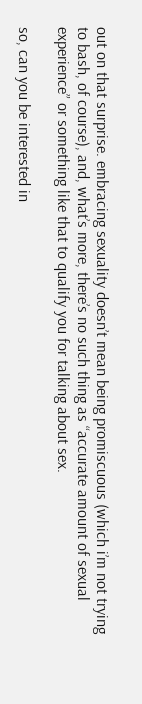out on that surprise. embracing sexuality doesn’t mean being promiscuous (which i’m not trying to bash, of course), and, what’s more, there’s no such thing as “accurate amount of sexual experience” or something like that to qualify you for talking about sex.

so, can you be interested in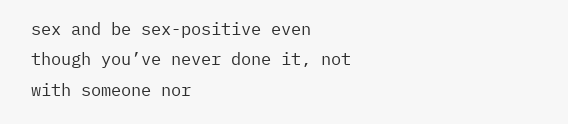sex and be sex-positive even though you’ve never done it, not with someone nor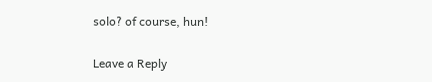solo? of course, hun!

Leave a Reply